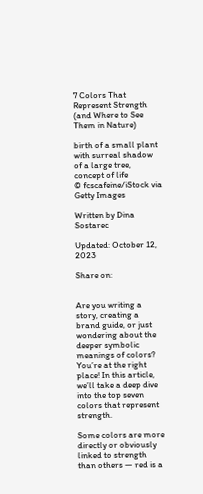7 Colors That Represent Strength (and Where to See Them in Nature)

birth of a small plant with surreal shadow of a large tree, concept of life
© fcscafeine/iStock via Getty Images

Written by Dina Sostarec

Updated: October 12, 2023

Share on:


Are you writing a story, creating a brand guide, or just wondering about the deeper symbolic meanings of colors? You’re at the right place! In this article, we’ll take a deep dive into the top seven colors that represent strength.

Some colors are more directly or obviously linked to strength than others — red is a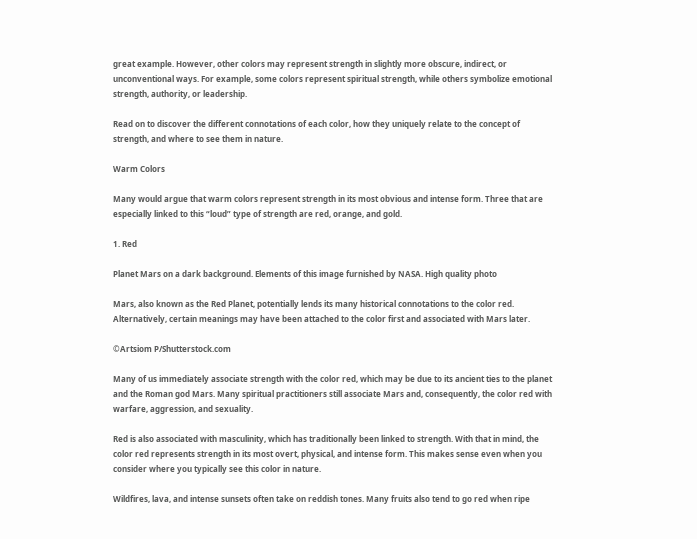great example. However, other colors may represent strength in slightly more obscure, indirect, or unconventional ways. For example, some colors represent spiritual strength, while others symbolize emotional strength, authority, or leadership.

Read on to discover the different connotations of each color, how they uniquely relate to the concept of strength, and where to see them in nature.

Warm Colors

Many would argue that warm colors represent strength in its most obvious and intense form. Three that are especially linked to this “loud” type of strength are red, orange, and gold.

1. Red

Planet Mars on a dark background. Elements of this image furnished by NASA. High quality photo

Mars, also known as the Red Planet, potentially lends its many historical connotations to the color red. Alternatively, certain meanings may have been attached to the color first and associated with Mars later.

©Artsiom P/Shutterstock.com

Many of us immediately associate strength with the color red, which may be due to its ancient ties to the planet and the Roman god Mars. Many spiritual practitioners still associate Mars and, consequently, the color red with warfare, aggression, and sexuality.

Red is also associated with masculinity, which has traditionally been linked to strength. With that in mind, the color red represents strength in its most overt, physical, and intense form. This makes sense even when you consider where you typically see this color in nature.

Wildfires, lava, and intense sunsets often take on reddish tones. Many fruits also tend to go red when ripe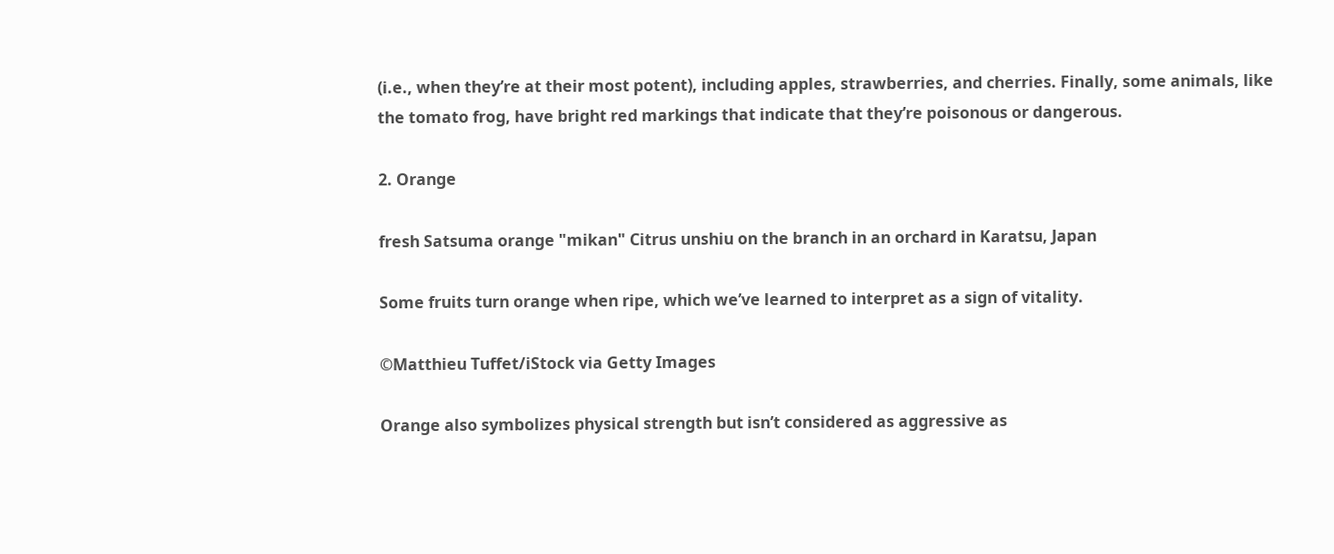(i.e., when they’re at their most potent), including apples, strawberries, and cherries. Finally, some animals, like the tomato frog, have bright red markings that indicate that they’re poisonous or dangerous.

2. Orange

fresh Satsuma orange "mikan" Citrus unshiu on the branch in an orchard in Karatsu, Japan

Some fruits turn orange when ripe, which we’ve learned to interpret as a sign of vitality.

©Matthieu Tuffet/iStock via Getty Images

Orange also symbolizes physical strength but isn’t considered as aggressive as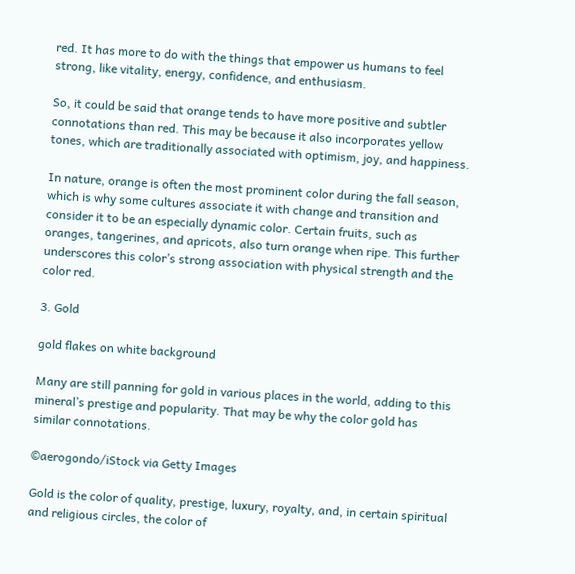red. It has more to do with the things that empower us humans to feel strong, like vitality, energy, confidence, and enthusiasm.

So, it could be said that orange tends to have more positive and subtler connotations than red. This may be because it also incorporates yellow tones, which are traditionally associated with optimism, joy, and happiness.

In nature, orange is often the most prominent color during the fall season, which is why some cultures associate it with change and transition and consider it to be an especially dynamic color. Certain fruits, such as oranges, tangerines, and apricots, also turn orange when ripe. This further underscores this color’s strong association with physical strength and the color red.

3. Gold

gold flakes on white background

Many are still panning for gold in various places in the world, adding to this mineral’s prestige and popularity. That may be why the color gold has similar connotations.

©aerogondo/iStock via Getty Images

Gold is the color of quality, prestige, luxury, royalty, and, in certain spiritual and religious circles, the color of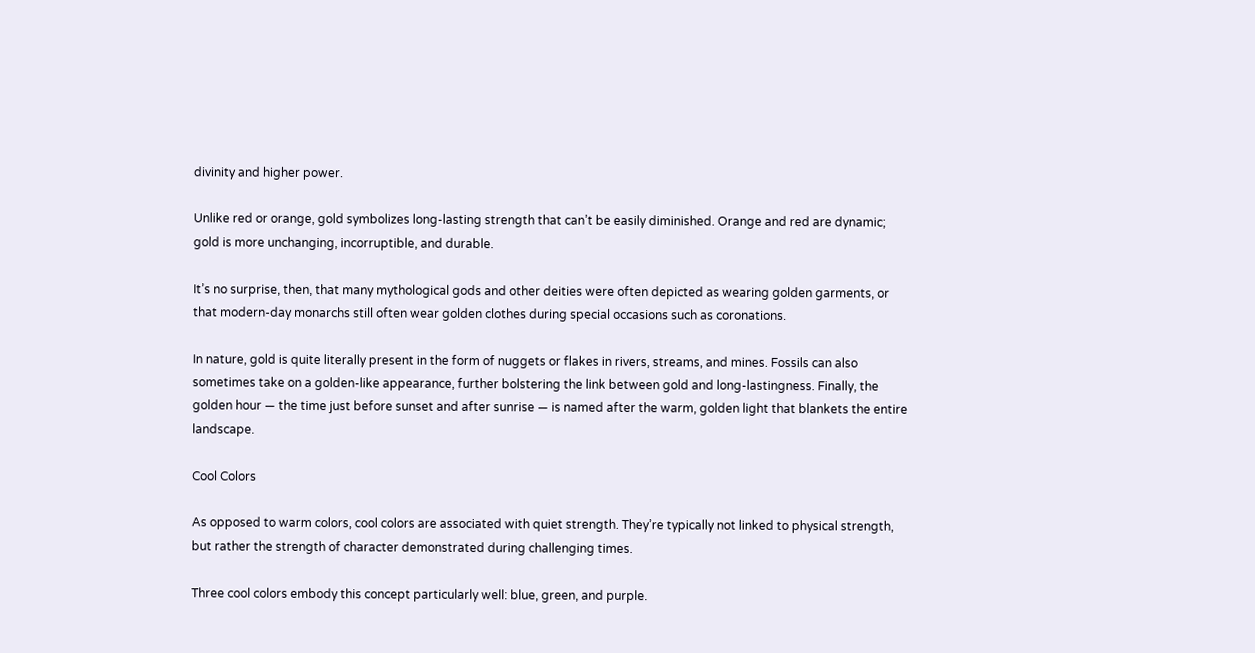divinity and higher power.

Unlike red or orange, gold symbolizes long-lasting strength that can’t be easily diminished. Orange and red are dynamic; gold is more unchanging, incorruptible, and durable.

It’s no surprise, then, that many mythological gods and other deities were often depicted as wearing golden garments, or that modern-day monarchs still often wear golden clothes during special occasions such as coronations.

In nature, gold is quite literally present in the form of nuggets or flakes in rivers, streams, and mines. Fossils can also sometimes take on a golden-like appearance, further bolstering the link between gold and long-lastingness. Finally, the golden hour — the time just before sunset and after sunrise — is named after the warm, golden light that blankets the entire landscape.

Cool Colors

As opposed to warm colors, cool colors are associated with quiet strength. They’re typically not linked to physical strength, but rather the strength of character demonstrated during challenging times.

Three cool colors embody this concept particularly well: blue, green, and purple.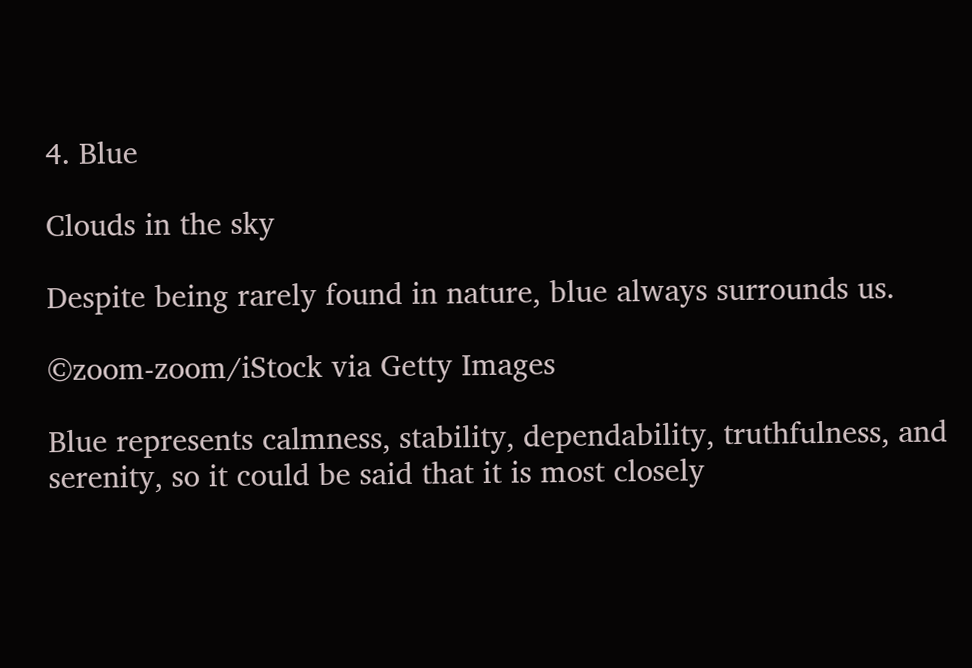4. Blue

Clouds in the sky

Despite being rarely found in nature, blue always surrounds us.

©zoom-zoom/iStock via Getty Images

Blue represents calmness, stability, dependability, truthfulness, and serenity, so it could be said that it is most closely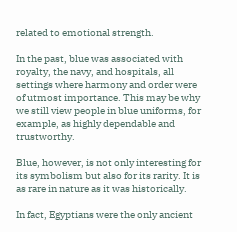related to emotional strength.

In the past, blue was associated with royalty, the navy, and hospitals, all settings where harmony and order were of utmost importance. This may be why we still view people in blue uniforms, for example, as highly dependable and trustworthy.

Blue, however, is not only interesting for its symbolism but also for its rarity. It is as rare in nature as it was historically.

In fact, Egyptians were the only ancient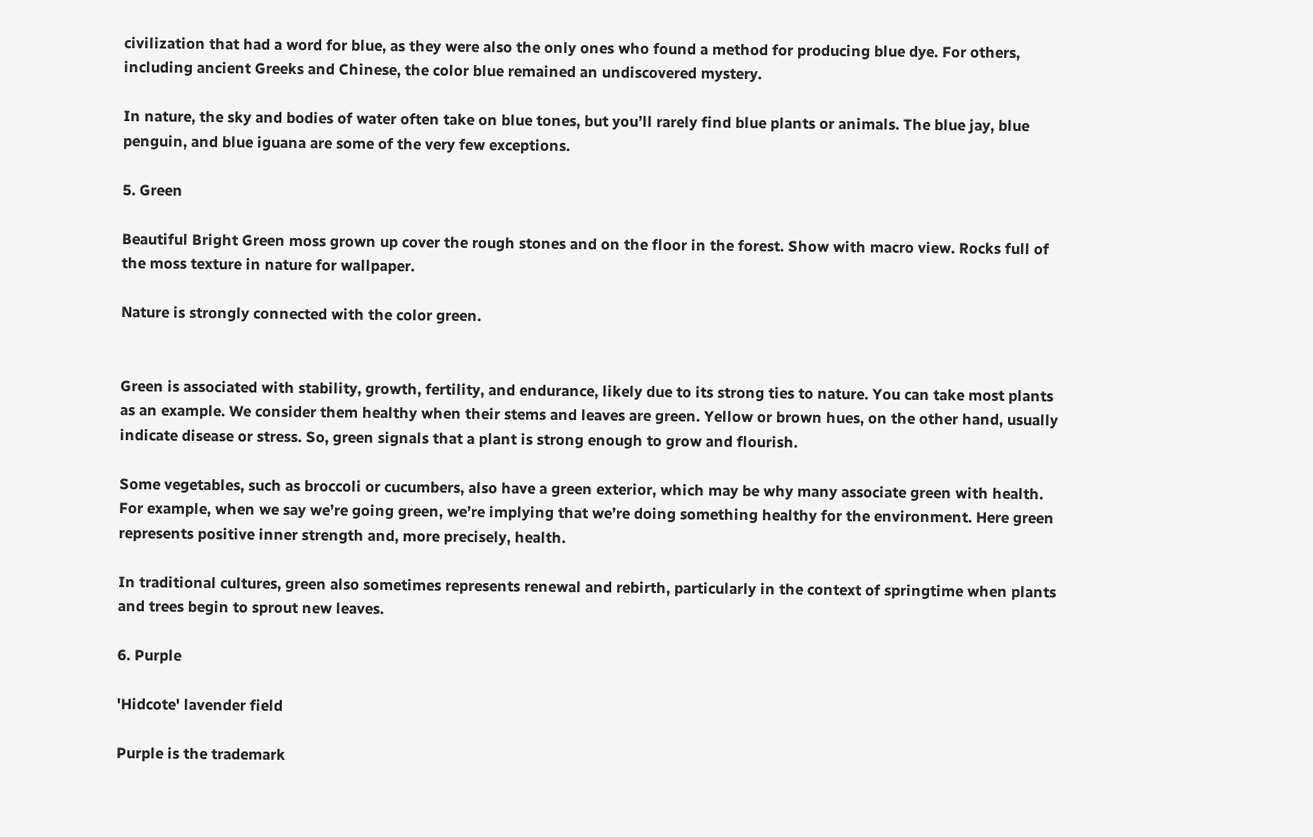civilization that had a word for blue, as they were also the only ones who found a method for producing blue dye. For others, including ancient Greeks and Chinese, the color blue remained an undiscovered mystery.

In nature, the sky and bodies of water often take on blue tones, but you’ll rarely find blue plants or animals. The blue jay, blue penguin, and blue iguana are some of the very few exceptions.

5. Green

Beautiful Bright Green moss grown up cover the rough stones and on the floor in the forest. Show with macro view. Rocks full of the moss texture in nature for wallpaper.

Nature is strongly connected with the color green.


Green is associated with stability, growth, fertility, and endurance, likely due to its strong ties to nature. You can take most plants as an example. We consider them healthy when their stems and leaves are green. Yellow or brown hues, on the other hand, usually indicate disease or stress. So, green signals that a plant is strong enough to grow and flourish.

Some vegetables, such as broccoli or cucumbers, also have a green exterior, which may be why many associate green with health. For example, when we say we’re going green, we’re implying that we’re doing something healthy for the environment. Here green represents positive inner strength and, more precisely, health.

In traditional cultures, green also sometimes represents renewal and rebirth, particularly in the context of springtime when plants and trees begin to sprout new leaves.

6. Purple

'Hidcote' lavender field

Purple is the trademark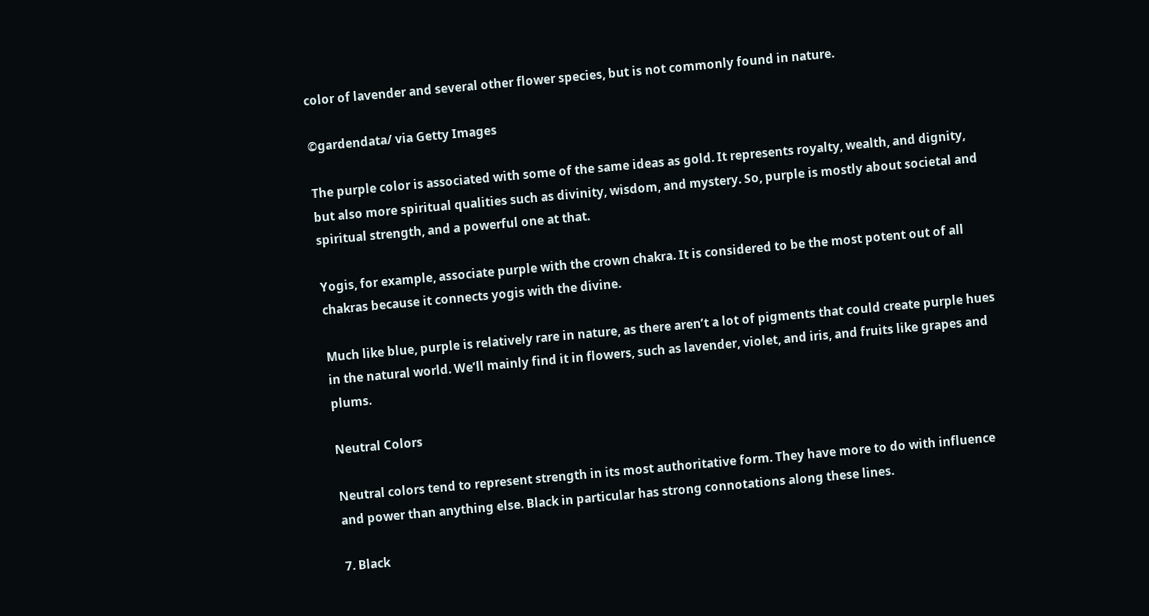color of lavender and several other flower species, but is not commonly found in nature.

©gardendata/ via Getty Images

The purple color is associated with some of the same ideas as gold. It represents royalty, wealth, and dignity, but also more spiritual qualities such as divinity, wisdom, and mystery. So, purple is mostly about societal and spiritual strength, and a powerful one at that.

Yogis, for example, associate purple with the crown chakra. It is considered to be the most potent out of all chakras because it connects yogis with the divine.

Much like blue, purple is relatively rare in nature, as there aren’t a lot of pigments that could create purple hues in the natural world. We’ll mainly find it in flowers, such as lavender, violet, and iris, and fruits like grapes and plums.

Neutral Colors

Neutral colors tend to represent strength in its most authoritative form. They have more to do with influence and power than anything else. Black in particular has strong connotations along these lines.

7. Black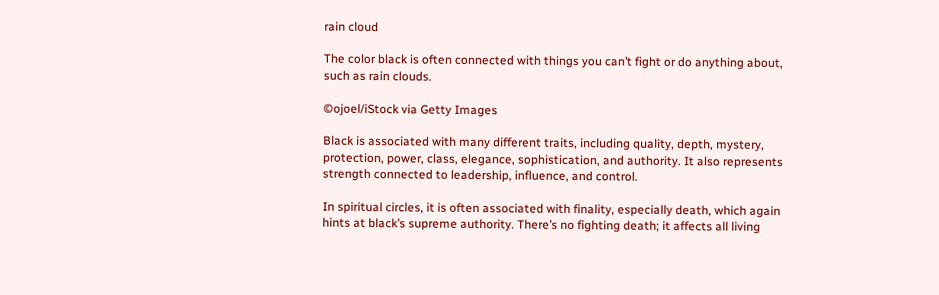rain cloud

The color black is often connected with things you can’t fight or do anything about, such as rain clouds.

©ojoel/iStock via Getty Images

Black is associated with many different traits, including quality, depth, mystery, protection, power, class, elegance, sophistication, and authority. It also represents strength connected to leadership, influence, and control.

In spiritual circles, it is often associated with finality, especially death, which again hints at black’s supreme authority. There’s no fighting death; it affects all living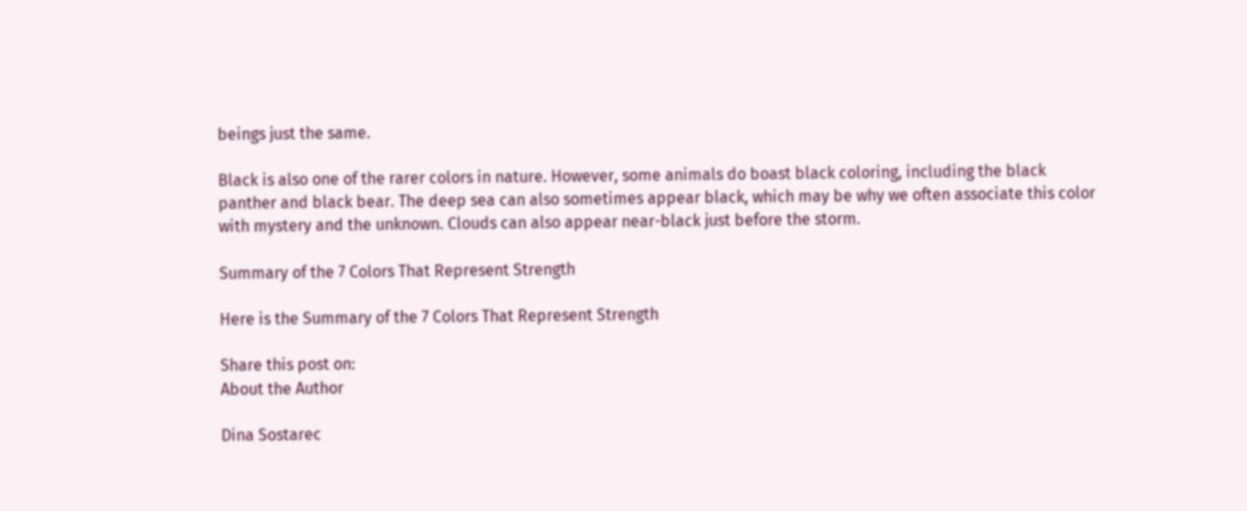beings just the same.

Black is also one of the rarer colors in nature. However, some animals do boast black coloring, including the black panther and black bear. The deep sea can also sometimes appear black, which may be why we often associate this color with mystery and the unknown. Clouds can also appear near-black just before the storm.

Summary of the 7 Colors That Represent Strength

Here is the Summary of the 7 Colors That Represent Strength

Share this post on:
About the Author

Dina Sostarec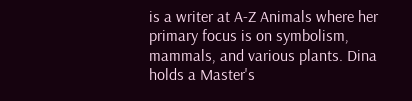is a writer at A-Z Animals where her primary focus is on symbolism, mammals, and various plants. Dina holds a Master's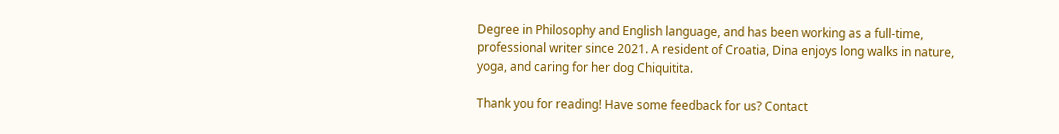Degree in Philosophy and English language, and has been working as a full-time, professional writer since 2021. A resident of Croatia, Dina enjoys long walks in nature, yoga, and caring for her dog Chiquitita.

Thank you for reading! Have some feedback for us? Contact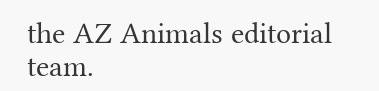the AZ Animals editorial team.